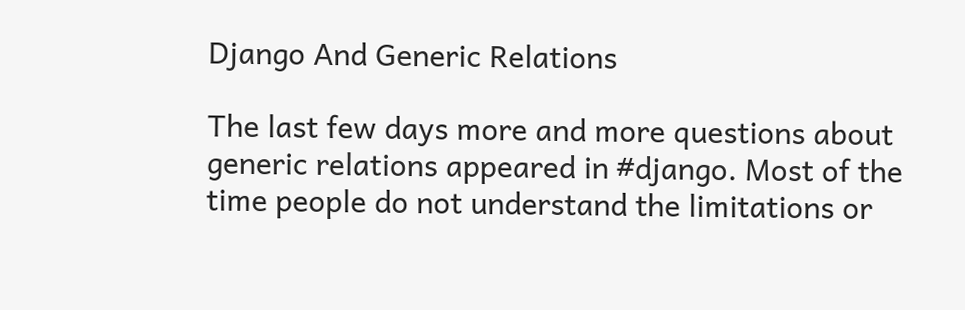Django And Generic Relations

The last few days more and more questions about generic relations appeared in #django. Most of the time people do not understand the limitations or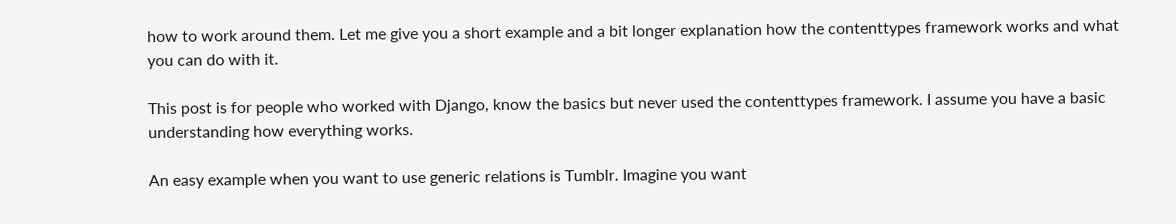how to work around them. Let me give you a short example and a bit longer explanation how the contenttypes framework works and what you can do with it.

This post is for people who worked with Django, know the basics but never used the contenttypes framework. I assume you have a basic understanding how everything works.

An easy example when you want to use generic relations is Tumblr. Imagine you want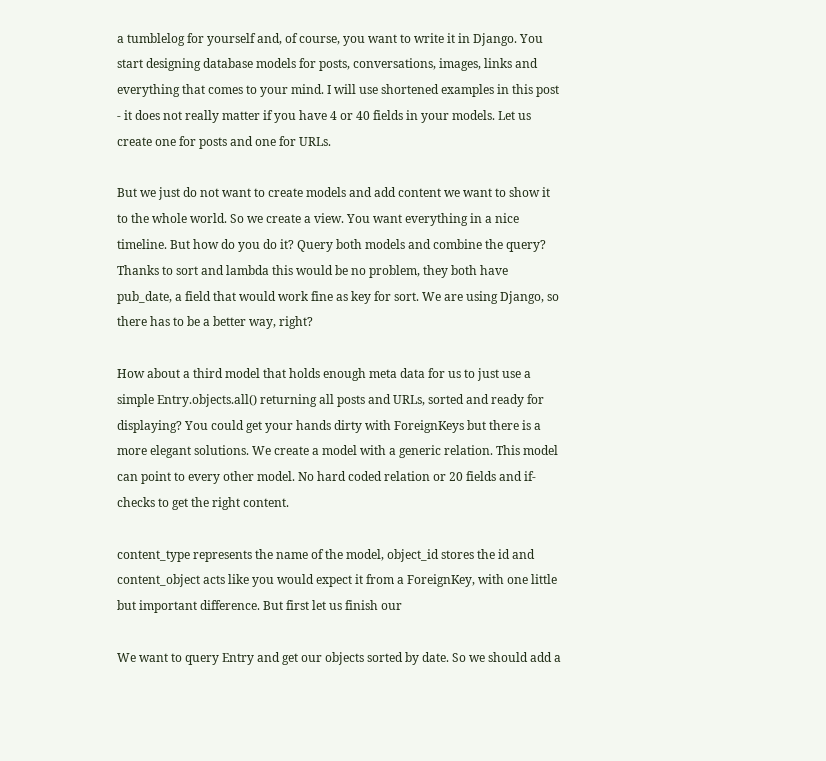a tumblelog for yourself and, of course, you want to write it in Django. You start designing database models for posts, conversations, images, links and everything that comes to your mind. I will use shortened examples in this post - it does not really matter if you have 4 or 40 fields in your models. Let us create one for posts and one for URLs.

But we just do not want to create models and add content we want to show it to the whole world. So we create a view. You want everything in a nice timeline. But how do you do it? Query both models and combine the query? Thanks to sort and lambda this would be no problem, they both have pub_date, a field that would work fine as key for sort. We are using Django, so there has to be a better way, right?

How about a third model that holds enough meta data for us to just use a simple Entry.objects.all() returning all posts and URLs, sorted and ready for displaying? You could get your hands dirty with ForeignKeys but there is a more elegant solutions. We create a model with a generic relation. This model can point to every other model. No hard coded relation or 20 fields and if-checks to get the right content.

content_type represents the name of the model, object_id stores the id and content_object acts like you would expect it from a ForeignKey, with one little but important difference. But first let us finish our

We want to query Entry and get our objects sorted by date. So we should add a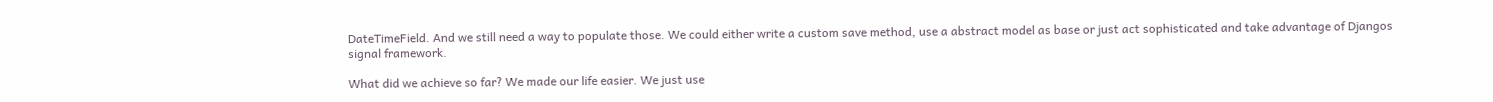DateTimeField. And we still need a way to populate those. We could either write a custom save method, use a abstract model as base or just act sophisticated and take advantage of Djangos signal framework.

What did we achieve so far? We made our life easier. We just use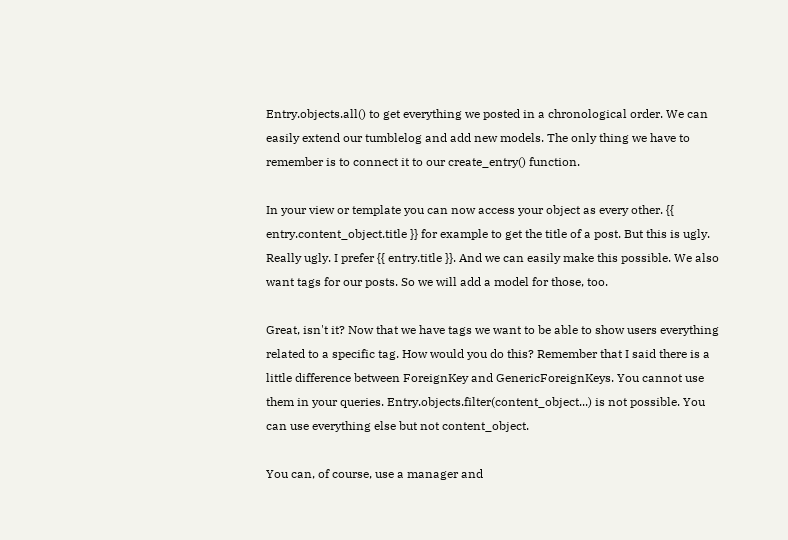Entry.objects.all() to get everything we posted in a chronological order. We can easily extend our tumblelog and add new models. The only thing we have to remember is to connect it to our create_entry() function.

In your view or template you can now access your object as every other. {{ entry.content_object.title }} for example to get the title of a post. But this is ugly. Really ugly. I prefer {{ entry.title }}. And we can easily make this possible. We also want tags for our posts. So we will add a model for those, too.

Great, isn't it? Now that we have tags we want to be able to show users everything related to a specific tag. How would you do this? Remember that I said there is a little difference between ForeignKey and GenericForeignKeys. You cannot use them in your queries. Entry.objects.filter(content_object...) is not possible. You can use everything else but not content_object.

You can, of course, use a manager and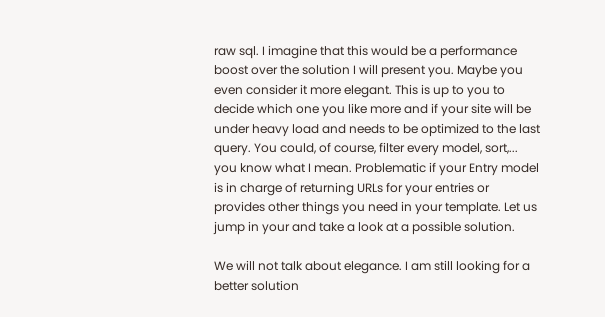raw sql. I imagine that this would be a performance boost over the solution I will present you. Maybe you even consider it more elegant. This is up to you to decide which one you like more and if your site will be under heavy load and needs to be optimized to the last query. You could, of course, filter every model, sort,... you know what I mean. Problematic if your Entry model is in charge of returning URLs for your entries or provides other things you need in your template. Let us jump in your and take a look at a possible solution.

We will not talk about elegance. I am still looking for a better solution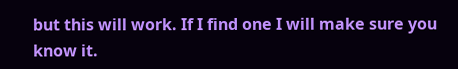but this will work. If I find one I will make sure you know it.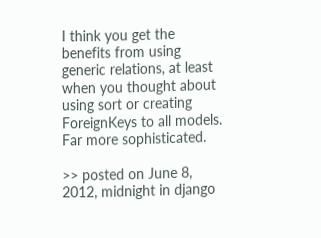I think you get the benefits from using generic relations, at least when you thought about using sort or creating ForeignKeys to all models. Far more sophisticated.

>> posted on June 8, 2012, midnight in django